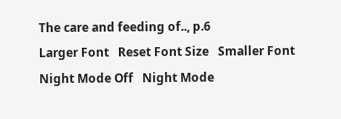The care and feeding of.., p.6
Larger Font   Reset Font Size   Smaller Font       Night Mode Off   Night Mode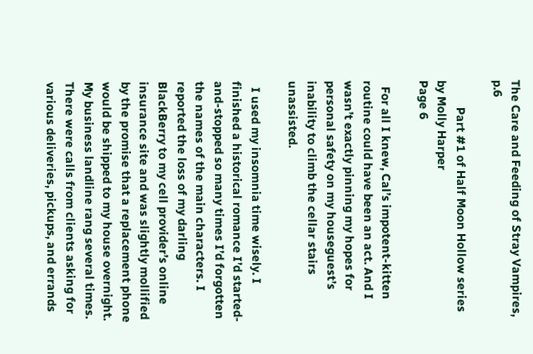The Care and Feeding of Stray Vampires, p.6

         Part #1 of Half Moon Hollow series by Molly Harper
Page 6

  For all I knew, Cal’s impotent-kitten routine could have been an act. And I wasn’t exactly pinning my hopes for personal safety on my houseguest’s inability to climb the cellar stairs unassisted.

  I used my insomnia time wisely. I finished a historical romance I’d started-and-stopped so many times I’d forgotten the names of the main characters. I reported the loss of my darling BlackBerry to my cell provider’s online insurance site and was slightly mollified by the promise that a replacement phone would be shipped to my house overnight. My business landline rang several times. There were calls from clients asking for various deliveries, pickups, and errands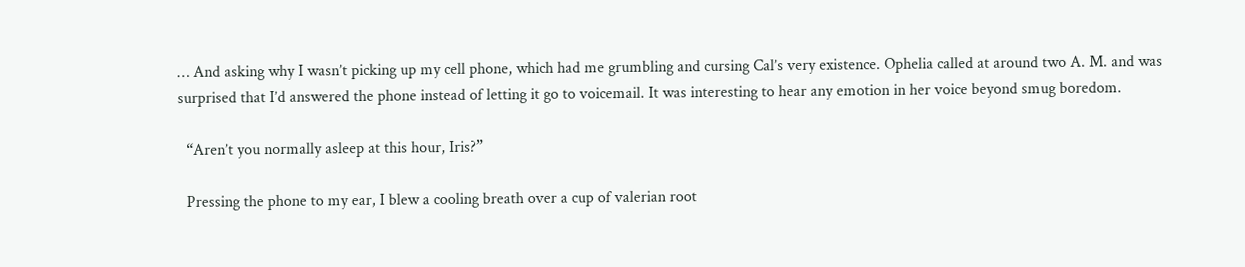… And asking why I wasn’t picking up my cell phone, which had me grumbling and cursing Cal’s very existence. Ophelia called at around two A. M. and was surprised that I’d answered the phone instead of letting it go to voicemail. It was interesting to hear any emotion in her voice beyond smug boredom.

  “Aren’t you normally asleep at this hour, Iris?”

  Pressing the phone to my ear, I blew a cooling breath over a cup of valerian root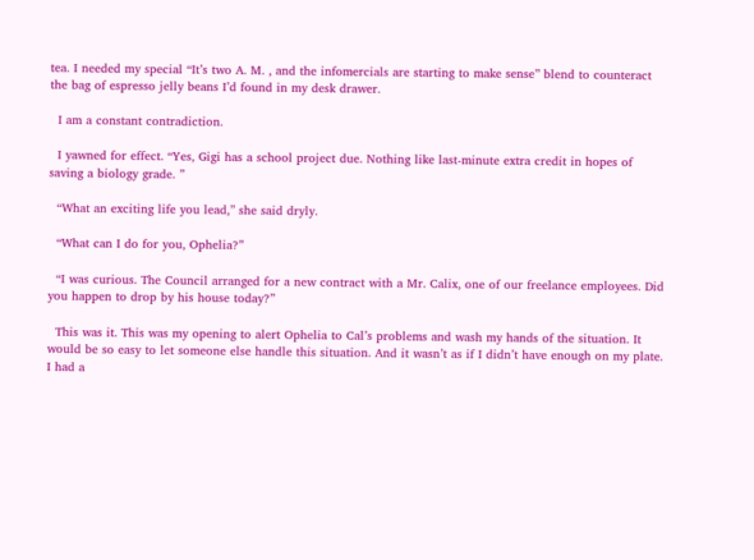tea. I needed my special “It’s two A. M. , and the infomercials are starting to make sense” blend to counteract the bag of espresso jelly beans I’d found in my desk drawer.

  I am a constant contradiction.

  I yawned for effect. “Yes, Gigi has a school project due. Nothing like last-minute extra credit in hopes of saving a biology grade. ”

  “What an exciting life you lead,” she said dryly.

  “What can I do for you, Ophelia?”

  “I was curious. The Council arranged for a new contract with a Mr. Calix, one of our freelance employees. Did you happen to drop by his house today?”

  This was it. This was my opening to alert Ophelia to Cal’s problems and wash my hands of the situation. It would be so easy to let someone else handle this situation. And it wasn’t as if I didn’t have enough on my plate. I had a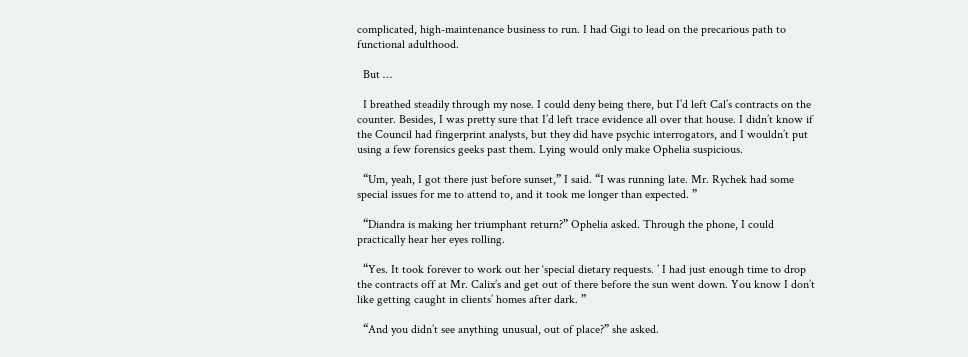complicated, high-maintenance business to run. I had Gigi to lead on the precarious path to functional adulthood.

  But …

  I breathed steadily through my nose. I could deny being there, but I’d left Cal’s contracts on the counter. Besides, I was pretty sure that I’d left trace evidence all over that house. I didn’t know if the Council had fingerprint analysts, but they did have psychic interrogators, and I wouldn’t put using a few forensics geeks past them. Lying would only make Ophelia suspicious.

  “Um, yeah, I got there just before sunset,” I said. “I was running late. Mr. Rychek had some special issues for me to attend to, and it took me longer than expected. ”

  “Diandra is making her triumphant return?” Ophelia asked. Through the phone, I could practically hear her eyes rolling.

  “Yes. It took forever to work out her ‘special dietary requests. ’ I had just enough time to drop the contracts off at Mr. Calix’s and get out of there before the sun went down. You know I don’t like getting caught in clients’ homes after dark. ”

  “And you didn’t see anything unusual, out of place?” she asked.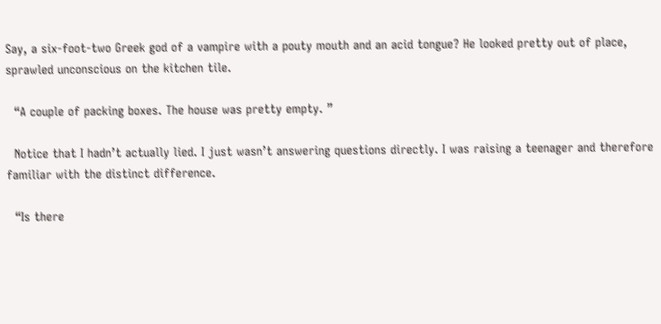Say, a six-foot-two Greek god of a vampire with a pouty mouth and an acid tongue? He looked pretty out of place, sprawled unconscious on the kitchen tile.

  “A couple of packing boxes. The house was pretty empty. ”

  Notice that I hadn’t actually lied. I just wasn’t answering questions directly. I was raising a teenager and therefore familiar with the distinct difference.

  “Is there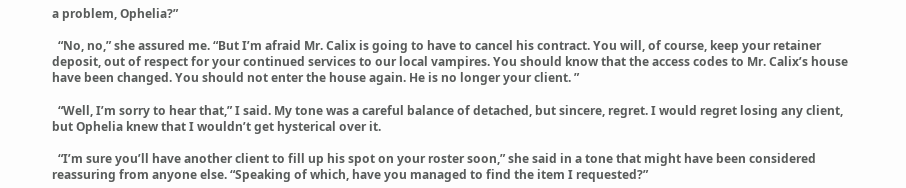a problem, Ophelia?”

  “No, no,” she assured me. “But I’m afraid Mr. Calix is going to have to cancel his contract. You will, of course, keep your retainer deposit, out of respect for your continued services to our local vampires. You should know that the access codes to Mr. Calix’s house have been changed. You should not enter the house again. He is no longer your client. ”

  “Well, I’m sorry to hear that,” I said. My tone was a careful balance of detached, but sincere, regret. I would regret losing any client, but Ophelia knew that I wouldn’t get hysterical over it.

  “I’m sure you’ll have another client to fill up his spot on your roster soon,” she said in a tone that might have been considered reassuring from anyone else. “Speaking of which, have you managed to find the item I requested?”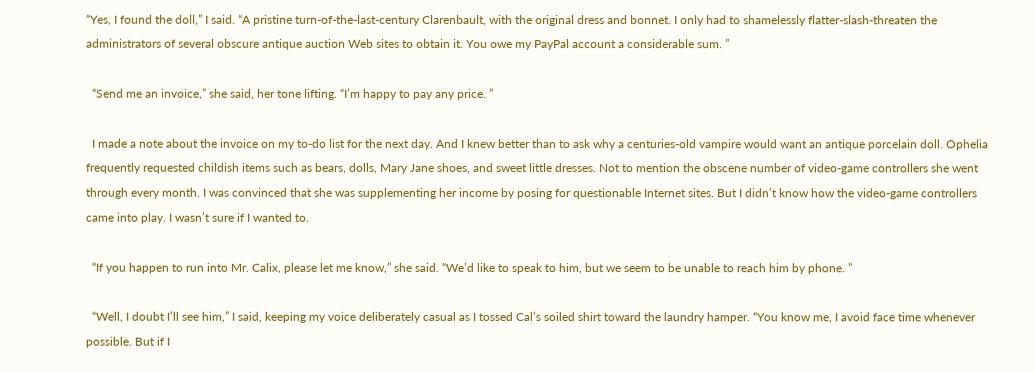“Yes, I found the doll,” I said. “A pristine turn-of-the-last-century Clarenbault, with the original dress and bonnet. I only had to shamelessly flatter-slash-threaten the administrators of several obscure antique auction Web sites to obtain it. You owe my PayPal account a considerable sum. ”

  “Send me an invoice,” she said, her tone lifting. “I’m happy to pay any price. ”

  I made a note about the invoice on my to-do list for the next day. And I knew better than to ask why a centuries-old vampire would want an antique porcelain doll. Ophelia frequently requested childish items such as bears, dolls, Mary Jane shoes, and sweet little dresses. Not to mention the obscene number of video-game controllers she went through every month. I was convinced that she was supplementing her income by posing for questionable Internet sites. But I didn’t know how the video-game controllers came into play. I wasn’t sure if I wanted to.

  “If you happen to run into Mr. Calix, please let me know,” she said. “We’d like to speak to him, but we seem to be unable to reach him by phone. ”

  “Well, I doubt I’ll see him,” I said, keeping my voice deliberately casual as I tossed Cal’s soiled shirt toward the laundry hamper. “You know me, I avoid face time whenever possible. But if I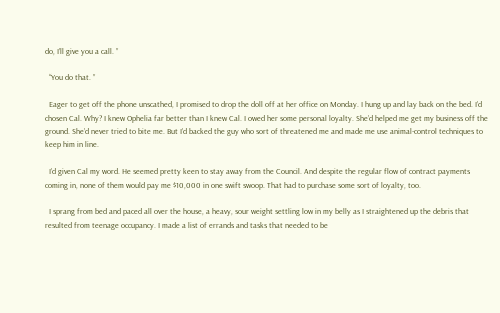do, I’ll give you a call. ”

  “You do that. ”

  Eager to get off the phone unscathed, I promised to drop the doll off at her office on Monday. I hung up and lay back on the bed. I’d chosen Cal. Why? I knew Ophelia far better than I knew Cal. I owed her some personal loyalty. She’d helped me get my business off the ground. She’d never tried to bite me. But I’d backed the guy who sort of threatened me and made me use animal-control techniques to keep him in line.

  I’d given Cal my word. He seemed pretty keen to stay away from the Council. And despite the regular flow of contract payments coming in, none of them would pay me $10,000 in one swift swoop. That had to purchase some sort of loyalty, too.

  I sprang from bed and paced all over the house, a heavy, sour weight settling low in my belly as I straightened up the debris that resulted from teenage occupancy. I made a list of errands and tasks that needed to be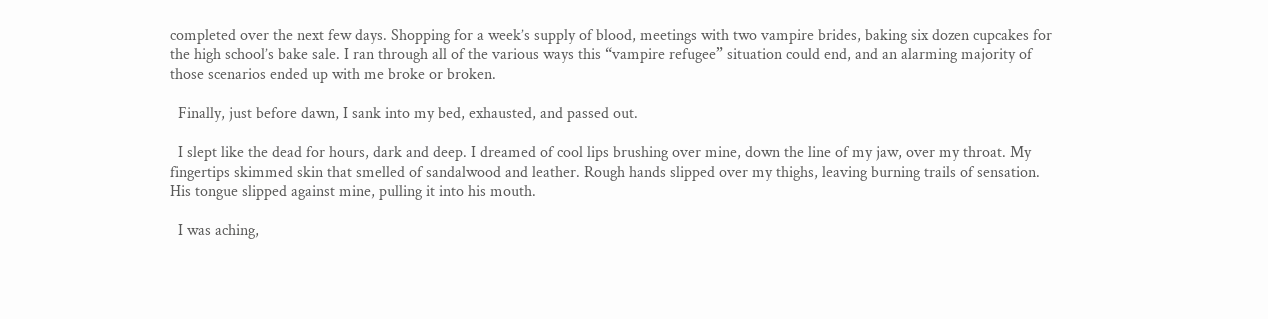completed over the next few days. Shopping for a week’s supply of blood, meetings with two vampire brides, baking six dozen cupcakes for the high school’s bake sale. I ran through all of the various ways this “vampire refugee” situation could end, and an alarming majority of those scenarios ended up with me broke or broken.

  Finally, just before dawn, I sank into my bed, exhausted, and passed out.

  I slept like the dead for hours, dark and deep. I dreamed of cool lips brushing over mine, down the line of my jaw, over my throat. My fingertips skimmed skin that smelled of sandalwood and leather. Rough hands slipped over my thighs, leaving burning trails of sensation. His tongue slipped against mine, pulling it into his mouth.

  I was aching,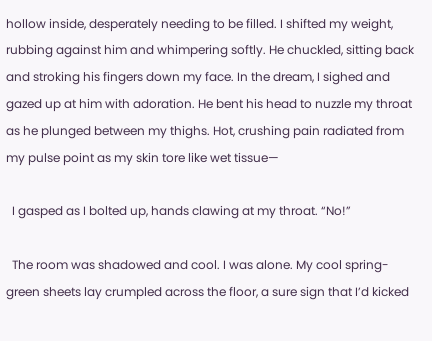hollow inside, desperately needing to be filled. I shifted my weight, rubbing against him and whimpering softly. He chuckled, sitting back and stroking his fingers down my face. In the dream, I sighed and gazed up at him with adoration. He bent his head to nuzzle my throat as he plunged between my thighs. Hot, crushing pain radiated from my pulse point as my skin tore like wet tissue—

  I gasped as I bolted up, hands clawing at my throat. “No!”

  The room was shadowed and cool. I was alone. My cool spring-green sheets lay crumpled across the floor, a sure sign that I’d kicked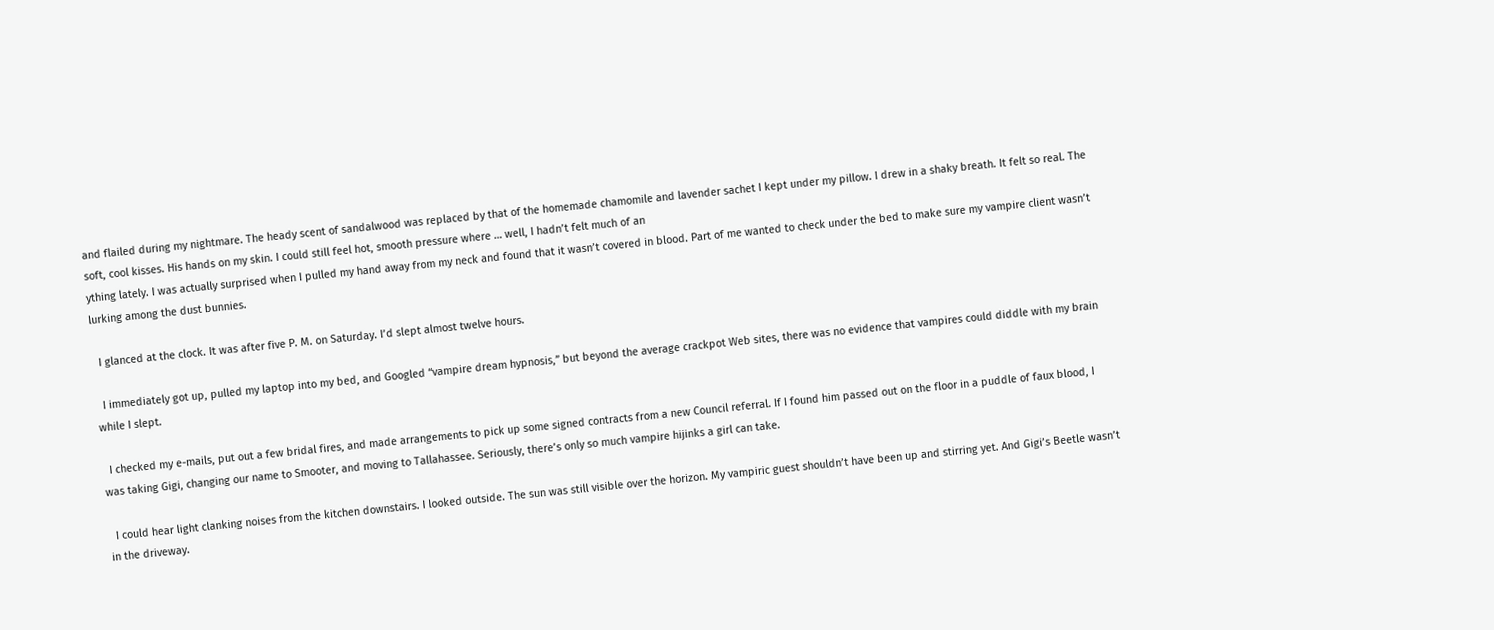and flailed during my nightmare. The heady scent of sandalwood was replaced by that of the homemade chamomile and lavender sachet I kept under my pillow. I drew in a shaky breath. It felt so real. The soft, cool kisses. His hands on my skin. I could still feel hot, smooth pressure where … well, I hadn’t felt much of an
ything lately. I was actually surprised when I pulled my hand away from my neck and found that it wasn’t covered in blood. Part of me wanted to check under the bed to make sure my vampire client wasn’t lurking among the dust bunnies.

  I glanced at the clock. It was after five P. M. on Saturday. I’d slept almost twelve hours.

  I immediately got up, pulled my laptop into my bed, and Googled “vampire dream hypnosis,” but beyond the average crackpot Web sites, there was no evidence that vampires could diddle with my brain while I slept.

  I checked my e-mails, put out a few bridal fires, and made arrangements to pick up some signed contracts from a new Council referral. If I found him passed out on the floor in a puddle of faux blood, I was taking Gigi, changing our name to Smooter, and moving to Tallahassee. Seriously, there’s only so much vampire hijinks a girl can take.

  I could hear light clanking noises from the kitchen downstairs. I looked outside. The sun was still visible over the horizon. My vampiric guest shouldn’t have been up and stirring yet. And Gigi’s Beetle wasn’t in the driveway.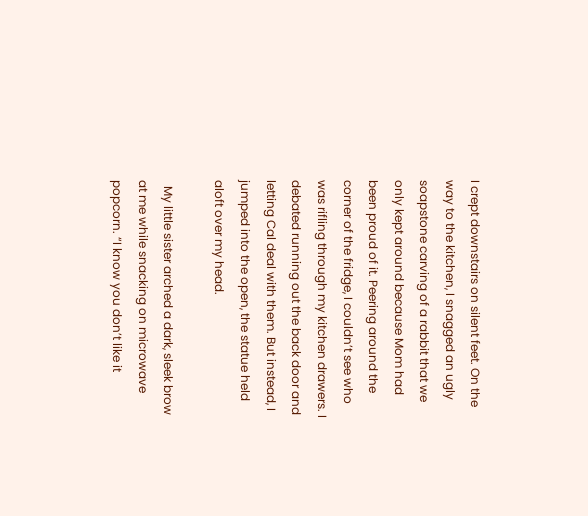I crept downstairs on silent feet. On the way to the kitchen, I snagged an ugly soapstone carving of a rabbit that we only kept around because Mom had been proud of it. Peering around the corner of the fridge, I couldn’t see who was rifling through my kitchen drawers. I debated running out the back door and letting Cal deal with them. But instead, I jumped into the open, the statue held aloft over my head.

  My little sister arched a dark, sleek brow at me while snacking on microwave popcorn. “I know you don’t like it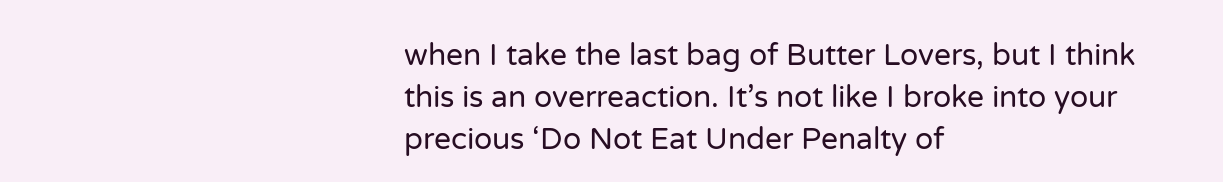when I take the last bag of Butter Lovers, but I think this is an overreaction. It’s not like I broke into your precious ‘Do Not Eat Under Penalty of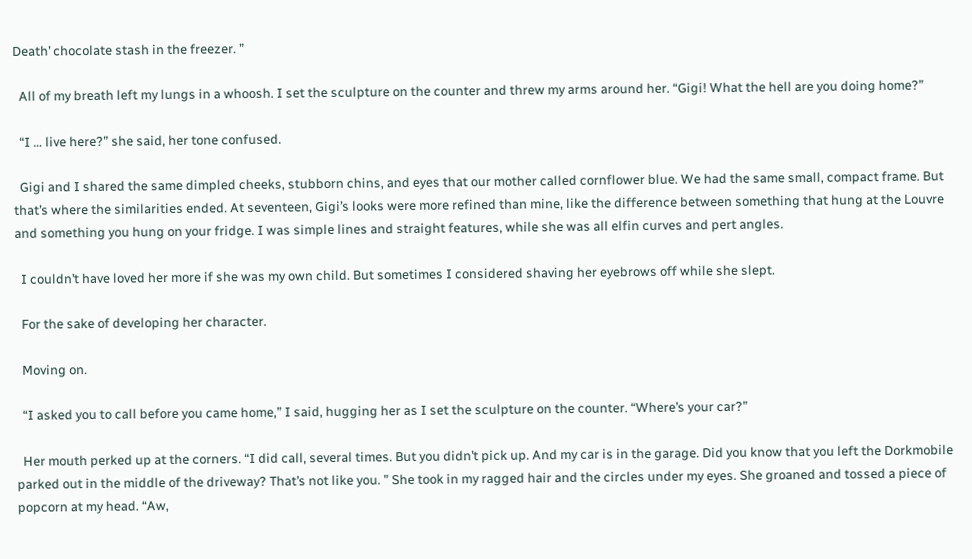Death’ chocolate stash in the freezer. ”

  All of my breath left my lungs in a whoosh. I set the sculpture on the counter and threw my arms around her. “Gigi! What the hell are you doing home?”

  “I … live here?” she said, her tone confused.

  Gigi and I shared the same dimpled cheeks, stubborn chins, and eyes that our mother called cornflower blue. We had the same small, compact frame. But that’s where the similarities ended. At seventeen, Gigi’s looks were more refined than mine, like the difference between something that hung at the Louvre and something you hung on your fridge. I was simple lines and straight features, while she was all elfin curves and pert angles.

  I couldn’t have loved her more if she was my own child. But sometimes I considered shaving her eyebrows off while she slept.

  For the sake of developing her character.

  Moving on.

  “I asked you to call before you came home,” I said, hugging her as I set the sculpture on the counter. “Where’s your car?”

  Her mouth perked up at the corners. “I did call, several times. But you didn’t pick up. And my car is in the garage. Did you know that you left the Dorkmobile parked out in the middle of the driveway? That’s not like you. ” She took in my ragged hair and the circles under my eyes. She groaned and tossed a piece of popcorn at my head. “Aw,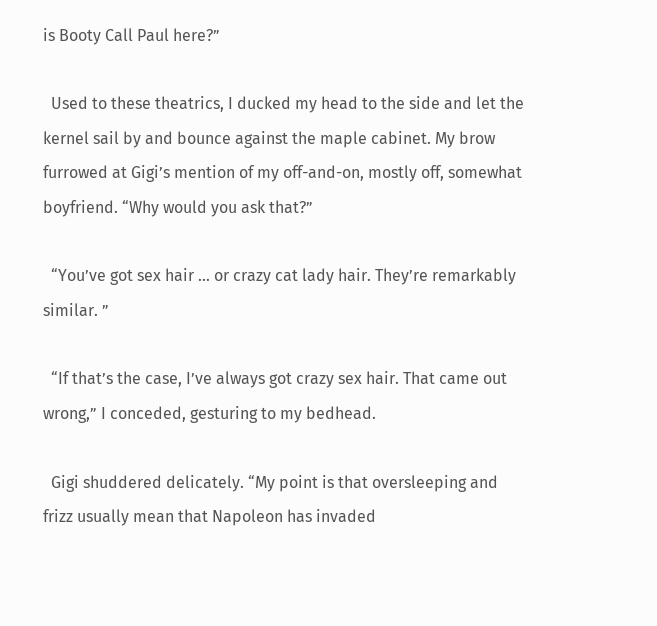is Booty Call Paul here?”

  Used to these theatrics, I ducked my head to the side and let the kernel sail by and bounce against the maple cabinet. My brow furrowed at Gigi’s mention of my off-and-on, mostly off, somewhat boyfriend. “Why would you ask that?”

  “You’ve got sex hair … or crazy cat lady hair. They’re remarkably similar. ”

  “If that’s the case, I’ve always got crazy sex hair. That came out wrong,” I conceded, gesturing to my bedhead.

  Gigi shuddered delicately. “My point is that oversleeping and frizz usually mean that Napoleon has invaded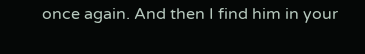once again. And then I find him in your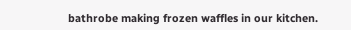bathrobe making frozen waffles in our kitchen.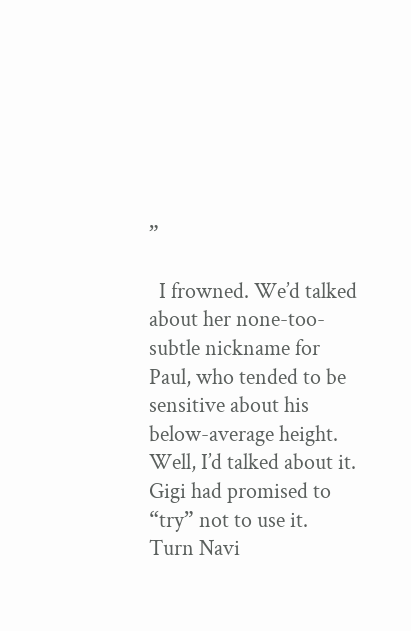”

  I frowned. We’d talked about her none-too-subtle nickname for Paul, who tended to be sensitive about his below-average height. Well, I’d talked about it. Gigi had promised to “try” not to use it.
Turn Navi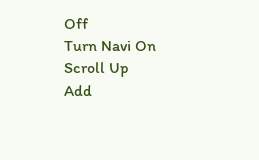Off
Turn Navi On
Scroll Up
Add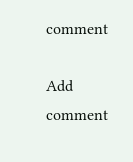comment

Add comment